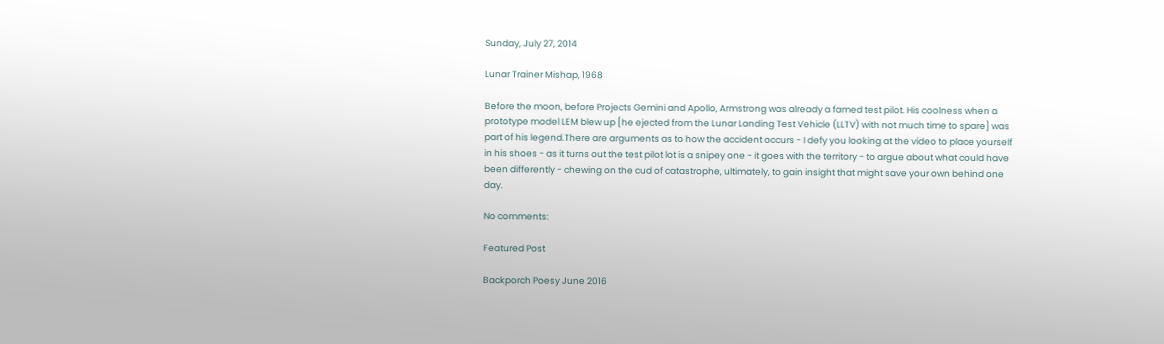Sunday, July 27, 2014

Lunar Trainer Mishap, 1968

Before the moon, before Projects Gemini and Apollo, Armstrong was already a famed test pilot. His coolness when a prototype model LEM blew up [he ejected from the Lunar Landing Test Vehicle (LLTV) with not much time to spare] was part of his legend.There are arguments as to how the accident occurs - I defy you looking at the video to place yourself in his shoes - as it turns out the test pilot lot is a snipey one - it goes with the territory - to argue about what could have been differently - chewing on the cud of catastrophe, ultimately, to gain insight that might save your own behind one day.

No comments:

Featured Post

Backporch Poesy June 2016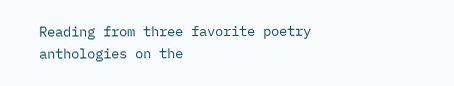Reading from three favorite poetry anthologies on the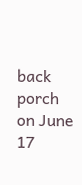back porch on June 17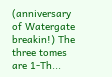(anniversary of Watergate breakin!) The three tomes are 1-Th...